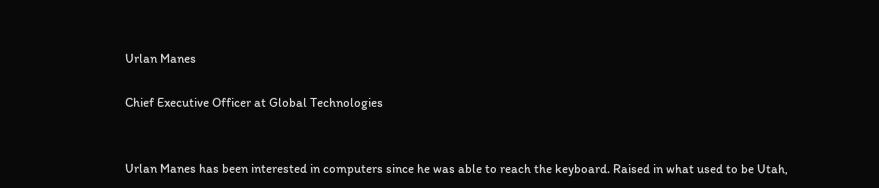Urlan Manes

Chief Executive Officer at Global Technologies


Urlan Manes has been interested in computers since he was able to reach the keyboard. Raised in what used to be Utah,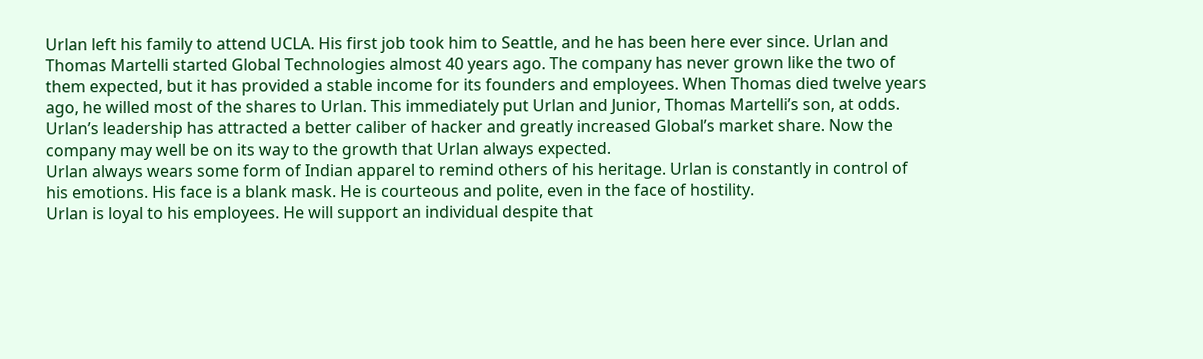Urlan left his family to attend UCLA. His first job took him to Seattle, and he has been here ever since. Urlan and Thomas Martelli started Global Technologies almost 40 years ago. The company has never grown like the two of them expected, but it has provided a stable income for its founders and employees. When Thomas died twelve years ago, he willed most of the shares to Urlan. This immediately put Urlan and Junior, Thomas Martelli’s son, at odds. Urlan’s leadership has attracted a better caliber of hacker and greatly increased Global’s market share. Now the company may well be on its way to the growth that Urlan always expected.
Urlan always wears some form of Indian apparel to remind others of his heritage. Urlan is constantly in control of his emotions. His face is a blank mask. He is courteous and polite, even in the face of hostility.
Urlan is loyal to his employees. He will support an individual despite that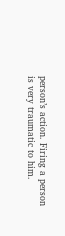person’s action. Firing a person is very traumatic to him.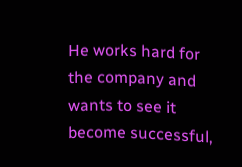He works hard for the company and wants to see it become successful,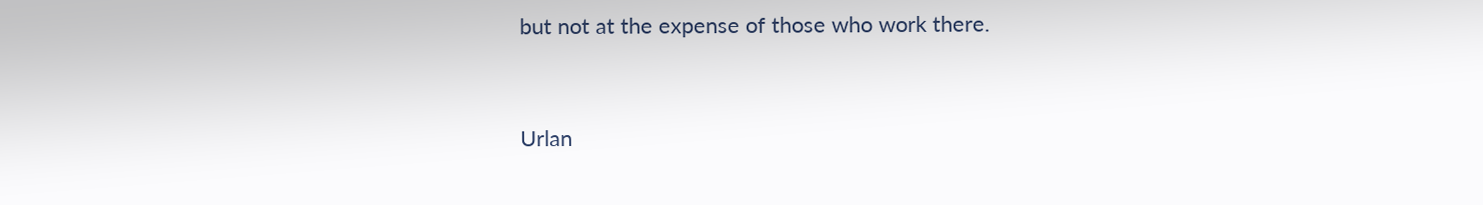but not at the expense of those who work there.


Urlan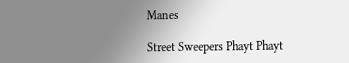Manes

Street Sweepers Phayt Phayt